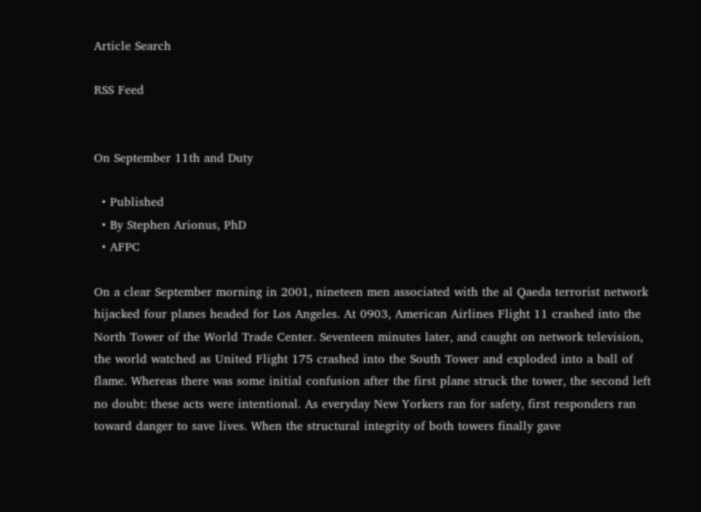Article Search

RSS Feed


On September 11th and Duty

  • Published
  • By Stephen Arionus, PhD
  • AFPC

On a clear September morning in 2001, nineteen men associated with the al Qaeda terrorist network hijacked four planes headed for Los Angeles. At 0903, American Airlines Flight 11 crashed into the North Tower of the World Trade Center. Seventeen minutes later, and caught on network television, the world watched as United Flight 175 crashed into the South Tower and exploded into a ball of flame. Whereas there was some initial confusion after the first plane struck the tower, the second left no doubt: these acts were intentional. As everyday New Yorkers ran for safety, first responders ran toward danger to save lives. When the structural integrity of both towers finally gave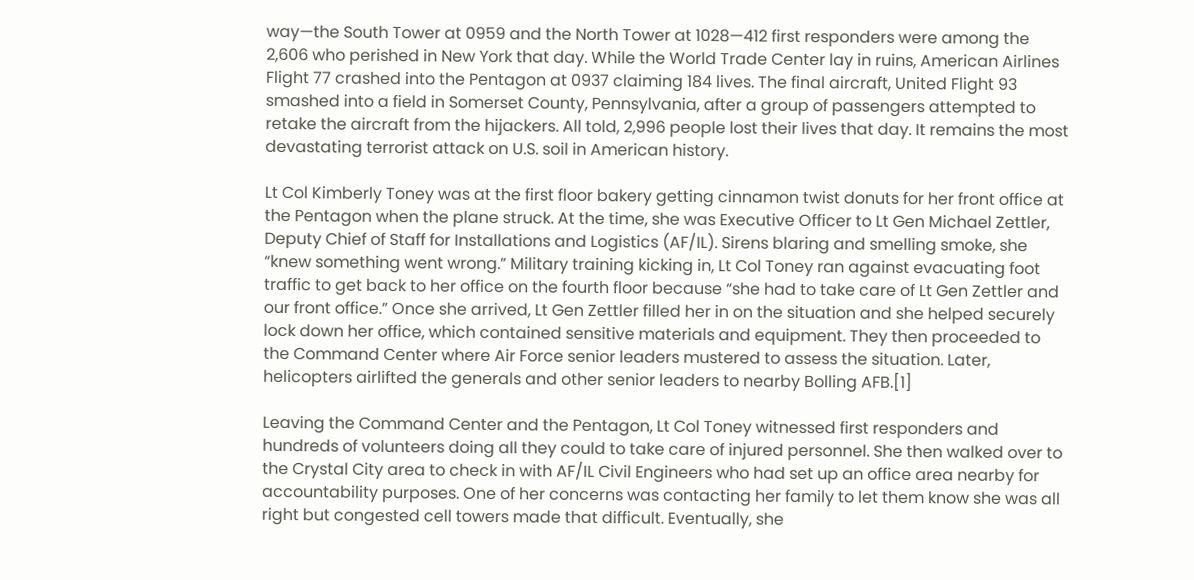way—the South Tower at 0959 and the North Tower at 1028—412 first responders were among the 2,606 who perished in New York that day. While the World Trade Center lay in ruins, American Airlines Flight 77 crashed into the Pentagon at 0937 claiming 184 lives. The final aircraft, United Flight 93 smashed into a field in Somerset County, Pennsylvania, after a group of passengers attempted to retake the aircraft from the hijackers. All told, 2,996 people lost their lives that day. It remains the most devastating terrorist attack on U.S. soil in American history.

Lt Col Kimberly Toney was at the first floor bakery getting cinnamon twist donuts for her front office at the Pentagon when the plane struck. At the time, she was Executive Officer to Lt Gen Michael Zettler, Deputy Chief of Staff for Installations and Logistics (AF/IL). Sirens blaring and smelling smoke, she “knew something went wrong.” Military training kicking in, Lt Col Toney ran against evacuating foot traffic to get back to her office on the fourth floor because “she had to take care of Lt Gen Zettler and our front office.” Once she arrived, Lt Gen Zettler filled her in on the situation and she helped securely lock down her office, which contained sensitive materials and equipment. They then proceeded to the Command Center where Air Force senior leaders mustered to assess the situation. Later, helicopters airlifted the generals and other senior leaders to nearby Bolling AFB.[1]

Leaving the Command Center and the Pentagon, Lt Col Toney witnessed first responders and hundreds of volunteers doing all they could to take care of injured personnel. She then walked over to the Crystal City area to check in with AF/IL Civil Engineers who had set up an office area nearby for accountability purposes. One of her concerns was contacting her family to let them know she was all right but congested cell towers made that difficult. Eventually, she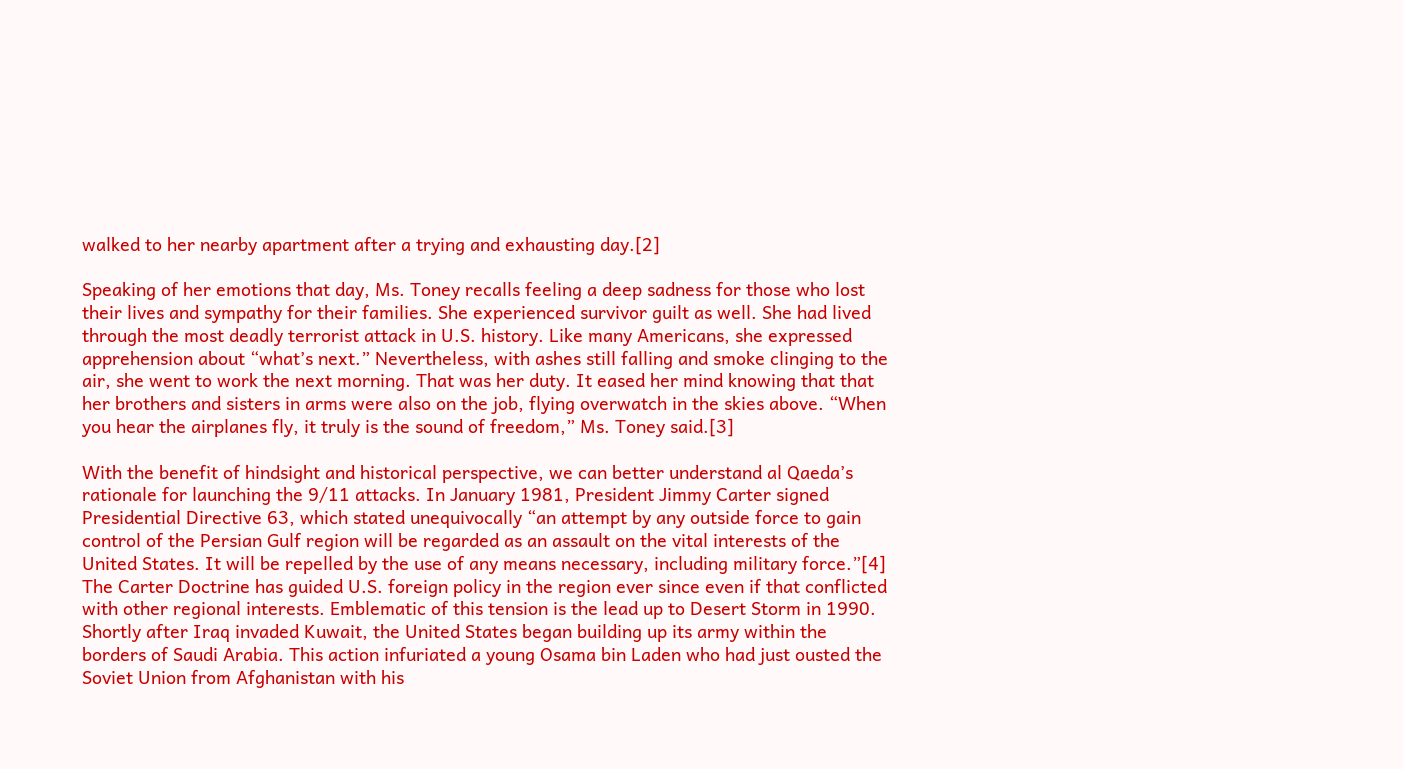walked to her nearby apartment after a trying and exhausting day.[2]

Speaking of her emotions that day, Ms. Toney recalls feeling a deep sadness for those who lost their lives and sympathy for their families. She experienced survivor guilt as well. She had lived through the most deadly terrorist attack in U.S. history. Like many Americans, she expressed apprehension about “what’s next.” Nevertheless, with ashes still falling and smoke clinging to the air, she went to work the next morning. That was her duty. It eased her mind knowing that that her brothers and sisters in arms were also on the job, flying overwatch in the skies above. “When you hear the airplanes fly, it truly is the sound of freedom,” Ms. Toney said.[3]

With the benefit of hindsight and historical perspective, we can better understand al Qaeda’s rationale for launching the 9/11 attacks. In January 1981, President Jimmy Carter signed Presidential Directive 63, which stated unequivocally “an attempt by any outside force to gain control of the Persian Gulf region will be regarded as an assault on the vital interests of the United States. It will be repelled by the use of any means necessary, including military force.”[4] The Carter Doctrine has guided U.S. foreign policy in the region ever since even if that conflicted with other regional interests. Emblematic of this tension is the lead up to Desert Storm in 1990. Shortly after Iraq invaded Kuwait, the United States began building up its army within the borders of Saudi Arabia. This action infuriated a young Osama bin Laden who had just ousted the Soviet Union from Afghanistan with his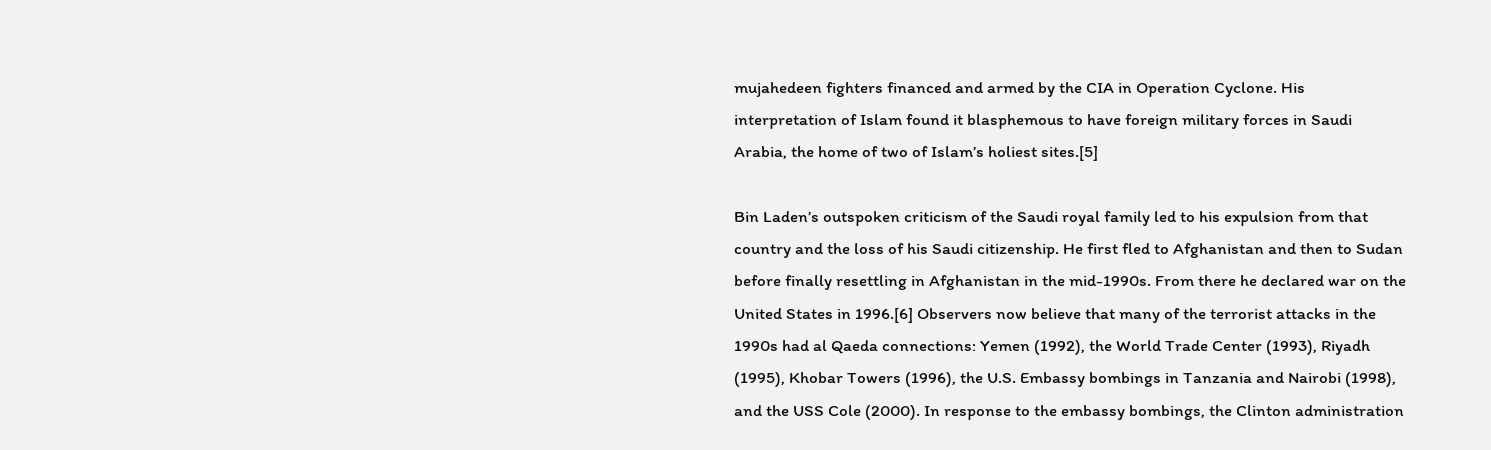mujahedeen fighters financed and armed by the CIA in Operation Cyclone. His interpretation of Islam found it blasphemous to have foreign military forces in Saudi Arabia, the home of two of Islam’s holiest sites.[5]

Bin Laden’s outspoken criticism of the Saudi royal family led to his expulsion from that country and the loss of his Saudi citizenship. He first fled to Afghanistan and then to Sudan before finally resettling in Afghanistan in the mid-1990s. From there he declared war on the United States in 1996.[6] Observers now believe that many of the terrorist attacks in the 1990s had al Qaeda connections: Yemen (1992), the World Trade Center (1993), Riyadh (1995), Khobar Towers (1996), the U.S. Embassy bombings in Tanzania and Nairobi (1998), and the USS Cole (2000). In response to the embassy bombings, the Clinton administration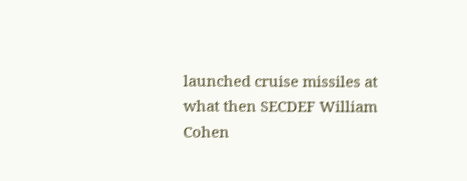launched cruise missiles at what then SECDEF William Cohen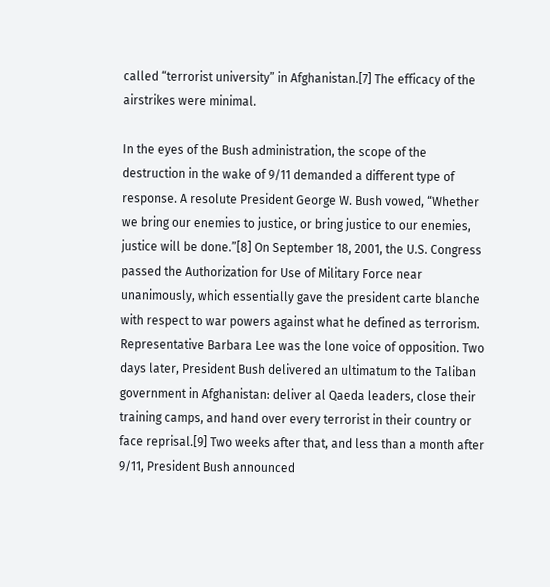called “terrorist university” in Afghanistan.[7] The efficacy of the airstrikes were minimal.

In the eyes of the Bush administration, the scope of the destruction in the wake of 9/11 demanded a different type of response. A resolute President George W. Bush vowed, “Whether we bring our enemies to justice, or bring justice to our enemies, justice will be done.”[8] On September 18, 2001, the U.S. Congress passed the Authorization for Use of Military Force near unanimously, which essentially gave the president carte blanche with respect to war powers against what he defined as terrorism. Representative Barbara Lee was the lone voice of opposition. Two days later, President Bush delivered an ultimatum to the Taliban government in Afghanistan: deliver al Qaeda leaders, close their training camps, and hand over every terrorist in their country or face reprisal.[9] Two weeks after that, and less than a month after 9/11, President Bush announced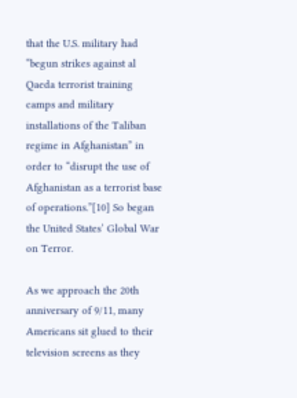that the U.S. military had “begun strikes against al Qaeda terrorist training camps and military installations of the Taliban regime in Afghanistan” in order to “disrupt the use of Afghanistan as a terrorist base of operations.”[10] So began the United States’ Global War on Terror.

As we approach the 20th anniversary of 9/11, many Americans sit glued to their television screens as they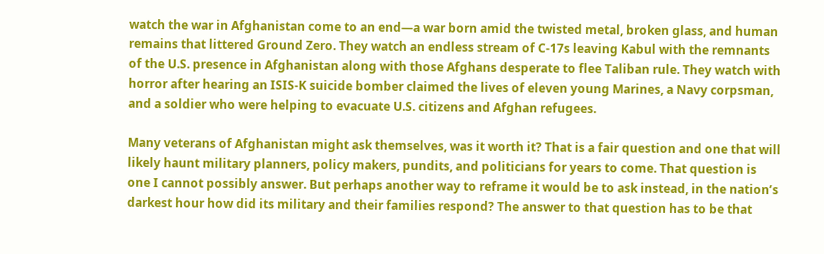watch the war in Afghanistan come to an end—a war born amid the twisted metal, broken glass, and human remains that littered Ground Zero. They watch an endless stream of C-17s leaving Kabul with the remnants of the U.S. presence in Afghanistan along with those Afghans desperate to flee Taliban rule. They watch with horror after hearing an ISIS-K suicide bomber claimed the lives of eleven young Marines, a Navy corpsman, and a soldier who were helping to evacuate U.S. citizens and Afghan refugees.

Many veterans of Afghanistan might ask themselves, was it worth it? That is a fair question and one that will likely haunt military planners, policy makers, pundits, and politicians for years to come. That question is one I cannot possibly answer. But perhaps another way to reframe it would be to ask instead, in the nation’s darkest hour how did its military and their families respond? The answer to that question has to be that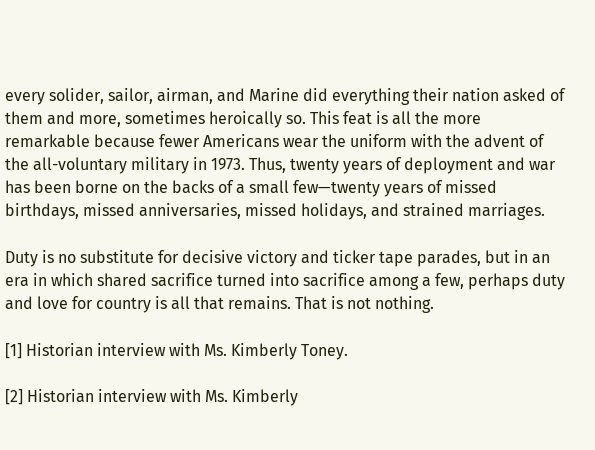every solider, sailor, airman, and Marine did everything their nation asked of them and more, sometimes heroically so. This feat is all the more remarkable because fewer Americans wear the uniform with the advent of the all-voluntary military in 1973. Thus, twenty years of deployment and war has been borne on the backs of a small few—twenty years of missed birthdays, missed anniversaries, missed holidays, and strained marriages.

Duty is no substitute for decisive victory and ticker tape parades, but in an era in which shared sacrifice turned into sacrifice among a few, perhaps duty and love for country is all that remains. That is not nothing.

[1] Historian interview with Ms. Kimberly Toney.

[2] Historian interview with Ms. Kimberly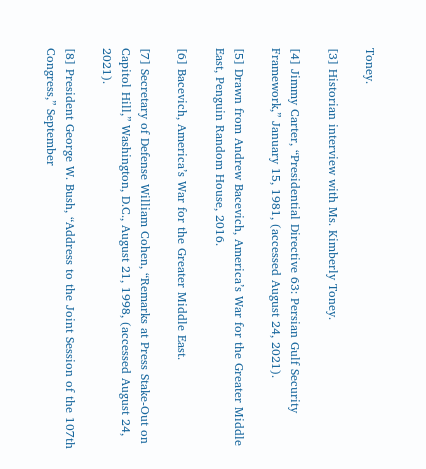Toney.

[3] Historian interview with Ms. Kimberly Toney.

[4] Jimmy Carter, “Presidential Directive 63: Persian Gulf Security Framework,” January 15, 1981, (accessed August 24, 2021).

[5] Drawn from Andrew Bacevich, America’s War for the Greater Middle East, Penguin Random House, 2016.

[6] Bacevich, America’s War for the Greater Middle East.

[7] Secretary of Defense William Cohen, “Remarks at Press Stake-Out on Capitol Hill,” Washington, D.C., August 21, 1998, (accessed August 24, 2021).

[8] President George W. Bush, “Address to the Joint Session of the 107th Congress,” September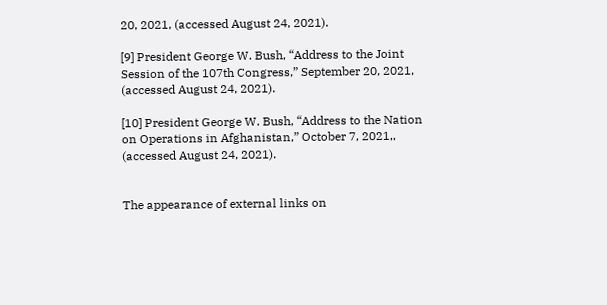20, 2021, (accessed August 24, 2021).

[9] President George W. Bush, “Address to the Joint Session of the 107th Congress,” September 20, 2021, (accessed August 24, 2021).

[10] President George W. Bush, “Address to the Nation on Operations in Afghanistan,” October 7, 2021,, (accessed August 24, 2021).


The appearance of external links on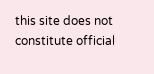this site does not constitute official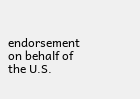endorsement on behalf of the U.S.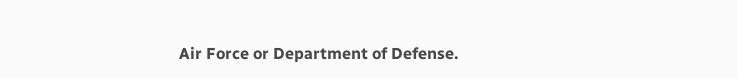Air Force or Department of Defense.